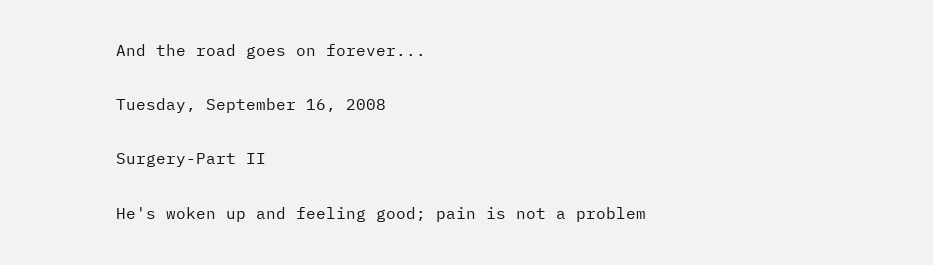And the road goes on forever...

Tuesday, September 16, 2008

Surgery-Part II

He's woken up and feeling good; pain is not a problem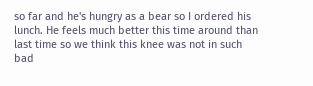so far and he's hungry as a bear so I ordered his lunch. He feels much better this time around than last time so we think this knee was not in such bad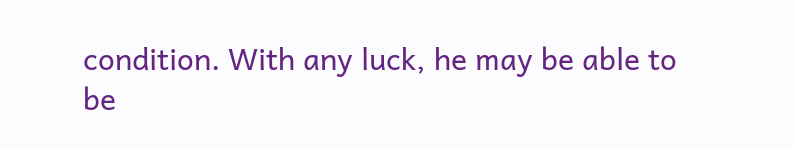condition. With any luck, he may be able to be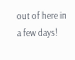out of here in a few days!